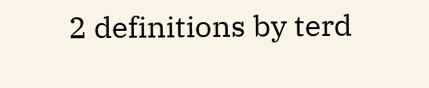2 definitions by terd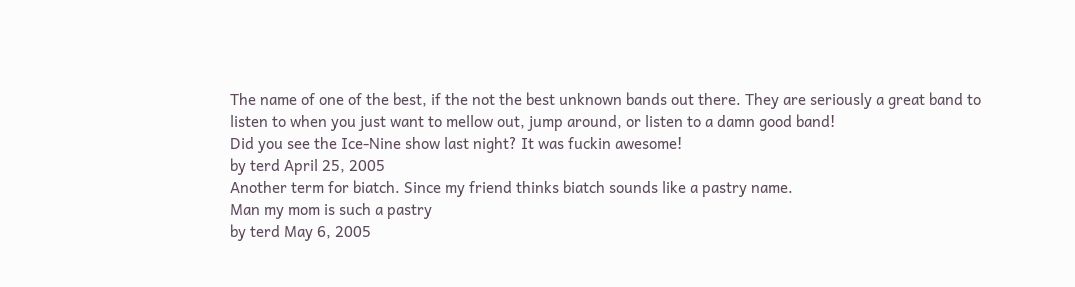The name of one of the best, if the not the best unknown bands out there. They are seriously a great band to listen to when you just want to mellow out, jump around, or listen to a damn good band!
Did you see the Ice-Nine show last night? It was fuckin awesome!
by terd April 25, 2005
Another term for biatch. Since my friend thinks biatch sounds like a pastry name.
Man my mom is such a pastry
by terd May 6, 2005